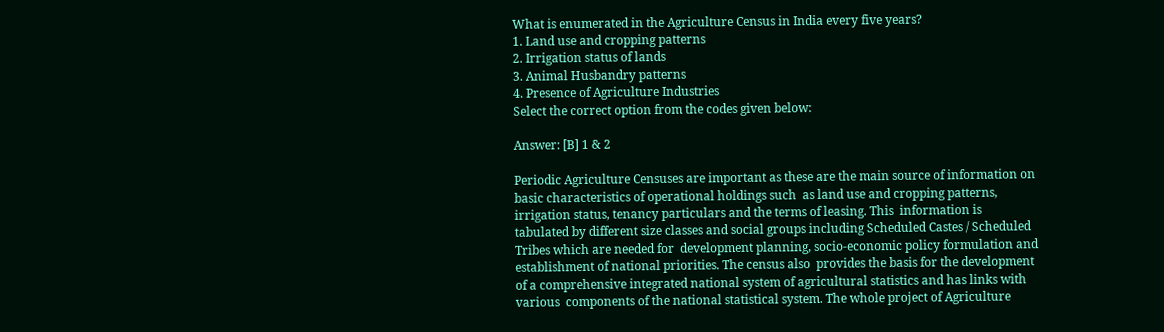What is enumerated in the Agriculture Census in India every five years?
1. Land use and cropping patterns
2. Irrigation status of lands
3. Animal Husbandry patterns
4. Presence of Agriculture Industries
Select the correct option from the codes given below:

Answer: [B] 1 & 2

Periodic Agriculture Censuses are important as these are the main source of information on basic characteristics of operational holdings such  as land use and cropping patterns, irrigation status, tenancy particulars and the terms of leasing. This  information is tabulated by different size classes and social groups including Scheduled Castes / Scheduled Tribes which are needed for  development planning, socio-economic policy formulation and establishment of national priorities. The census also  provides the basis for the development of a comprehensive integrated national system of agricultural statistics and has links with various  components of the national statistical system. The whole project of Agriculture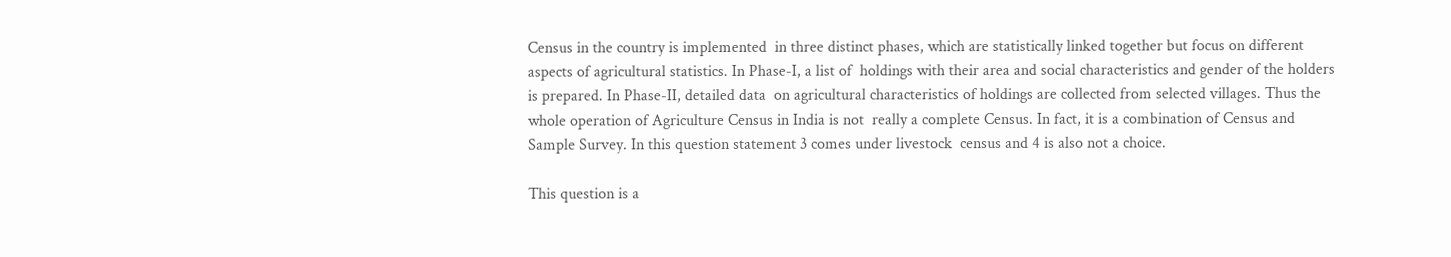Census in the country is implemented  in three distinct phases, which are statistically linked together but focus on different aspects of agricultural statistics. In Phase-I, a list of  holdings with their area and social characteristics and gender of the holders is prepared. In Phase-II, detailed data  on agricultural characteristics of holdings are collected from selected villages. Thus the whole operation of Agriculture Census in India is not  really a complete Census. In fact, it is a combination of Census and Sample Survey. In this question statement 3 comes under livestock  census and 4 is also not a choice.

This question is a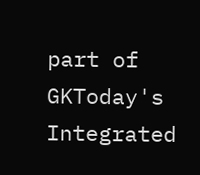part of GKToday's Integrated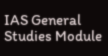IAS General Studies Module